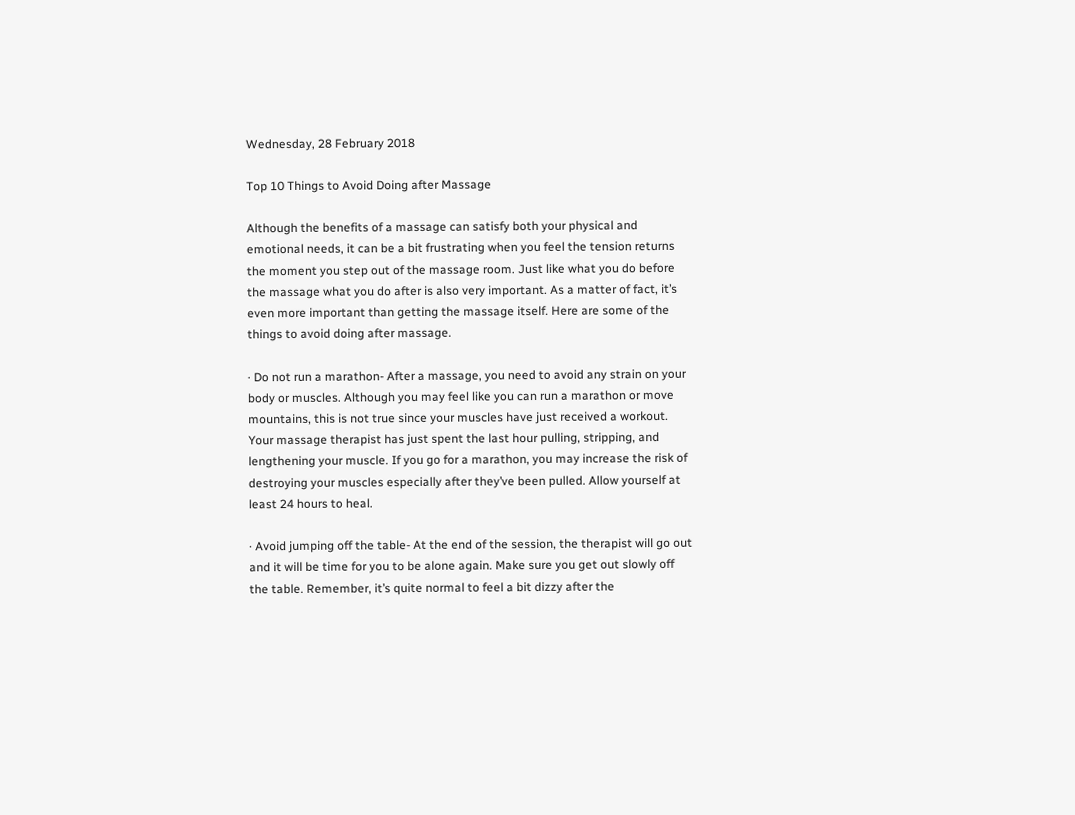Wednesday, 28 February 2018

Top 10 Things to Avoid Doing after Massage

Although the benefits of a massage can satisfy both your physical and emotional needs, it can be a bit frustrating when you feel the tension returns the moment you step out of the massage room. Just like what you do before the massage what you do after is also very important. As a matter of fact, it’s even more important than getting the massage itself. Here are some of the things to avoid doing after massage.

· Do not run a marathon- After a massage, you need to avoid any strain on your body or muscles. Although you may feel like you can run a marathon or move mountains, this is not true since your muscles have just received a workout. Your massage therapist has just spent the last hour pulling, stripping, and lengthening your muscle. If you go for a marathon, you may increase the risk of destroying your muscles especially after they’ve been pulled. Allow yourself at least 24 hours to heal.

· Avoid jumping off the table- At the end of the session, the therapist will go out and it will be time for you to be alone again. Make sure you get out slowly off the table. Remember, it’s quite normal to feel a bit dizzy after the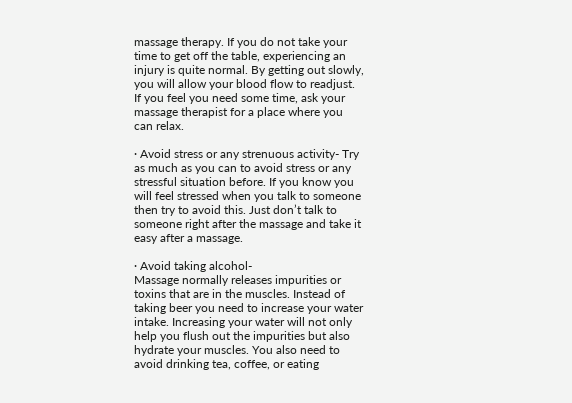massage therapy. If you do not take your time to get off the table, experiencing an injury is quite normal. By getting out slowly, you will allow your blood flow to readjust. If you feel you need some time, ask your massage therapist for a place where you can relax.

· Avoid stress or any strenuous activity- Try as much as you can to avoid stress or any stressful situation before. If you know you will feel stressed when you talk to someone then try to avoid this. Just don’t talk to someone right after the massage and take it easy after a massage.

· Avoid taking alcohol-
Massage normally releases impurities or toxins that are in the muscles. Instead of taking beer you need to increase your water intake. Increasing your water will not only help you flush out the impurities but also hydrate your muscles. You also need to avoid drinking tea, coffee, or eating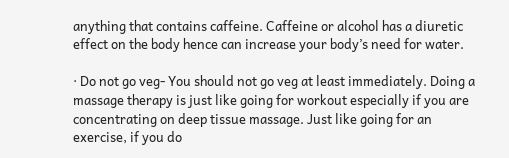anything that contains caffeine. Caffeine or alcohol has a diuretic effect on the body hence can increase your body’s need for water.

· Do not go veg- You should not go veg at least immediately. Doing a massage therapy is just like going for workout especially if you are concentrating on deep tissue massage. Just like going for an exercise, if you do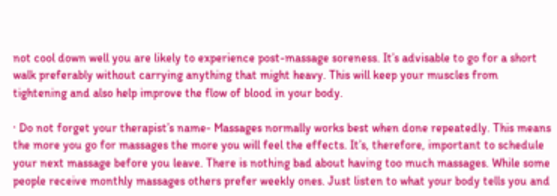not cool down well you are likely to experience post-massage soreness. It’s advisable to go for a short walk preferably without carrying anything that might heavy. This will keep your muscles from tightening and also help improve the flow of blood in your body.

· Do not forget your therapist’s name- Massages normally works best when done repeatedly. This means the more you go for massages the more you will feel the effects. It’s, therefore, important to schedule your next massage before you leave. There is nothing bad about having too much massages. While some people receive monthly massages others prefer weekly ones. Just listen to what your body tells you and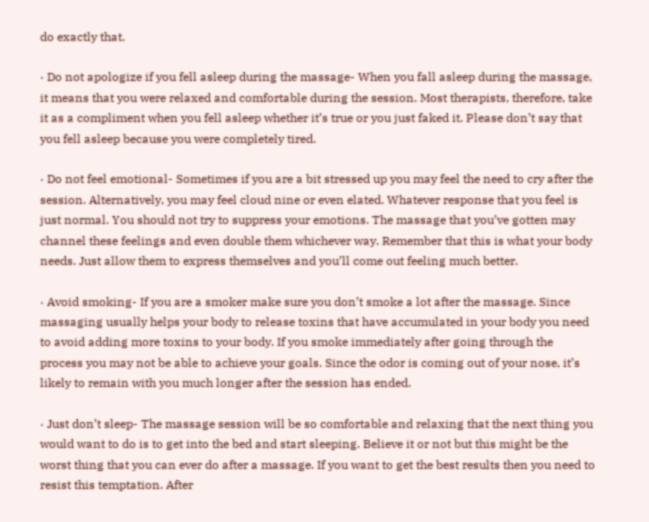do exactly that.

· Do not apologize if you fell asleep during the massage- When you fall asleep during the massage, it means that you were relaxed and comfortable during the session. Most therapists, therefore, take it as a compliment when you fell asleep whether it’s true or you just faked it. Please don’t say that you fell asleep because you were completely tired.

· Do not feel emotional- Sometimes if you are a bit stressed up you may feel the need to cry after the session. Alternatively, you may feel cloud nine or even elated. Whatever response that you feel is just normal. You should not try to suppress your emotions. The massage that you’ve gotten may channel these feelings and even double them whichever way. Remember that this is what your body needs. Just allow them to express themselves and you’ll come out feeling much better.

· Avoid smoking- If you are a smoker make sure you don’t smoke a lot after the massage. Since massaging usually helps your body to release toxins that have accumulated in your body you need to avoid adding more toxins to your body. If you smoke immediately after going through the process you may not be able to achieve your goals. Since the odor is coming out of your nose, it’s likely to remain with you much longer after the session has ended.

· Just don’t sleep- The massage session will be so comfortable and relaxing that the next thing you would want to do is to get into the bed and start sleeping. Believe it or not but this might be the worst thing that you can ever do after a massage. If you want to get the best results then you need to resist this temptation. After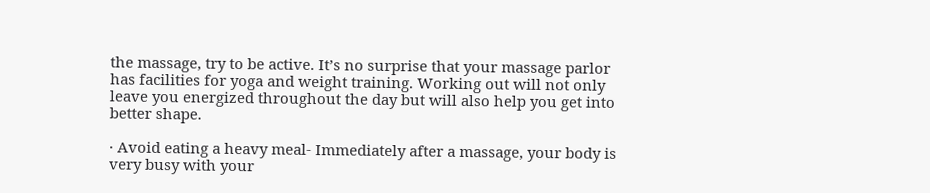the massage, try to be active. It’s no surprise that your massage parlor has facilities for yoga and weight training. Working out will not only leave you energized throughout the day but will also help you get into better shape.

· Avoid eating a heavy meal- Immediately after a massage, your body is very busy with your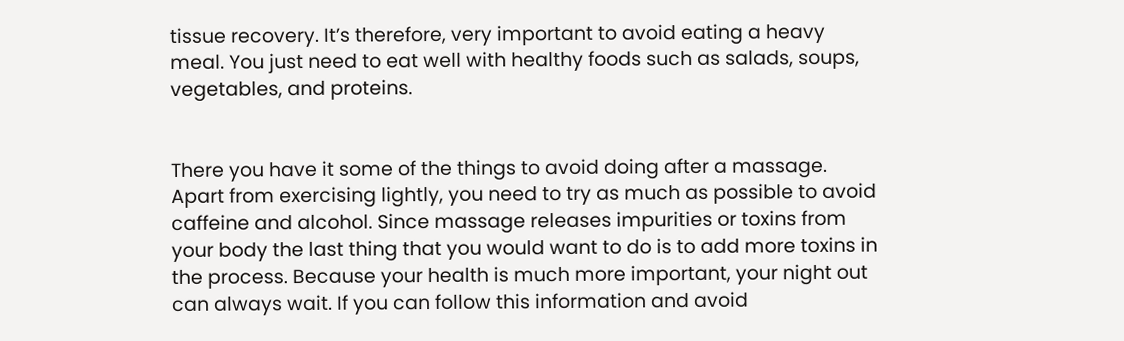tissue recovery. It’s therefore, very important to avoid eating a heavy meal. You just need to eat well with healthy foods such as salads, soups, vegetables, and proteins.


There you have it some of the things to avoid doing after a massage. Apart from exercising lightly, you need to try as much as possible to avoid caffeine and alcohol. Since massage releases impurities or toxins from your body the last thing that you would want to do is to add more toxins in the process. Because your health is much more important, your night out can always wait. If you can follow this information and avoid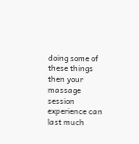doing some of these things then your massage session experience can last much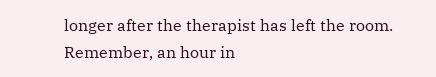longer after the therapist has left the room. Remember, an hour in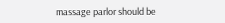massage parlor should be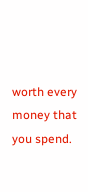worth every money that you spend.